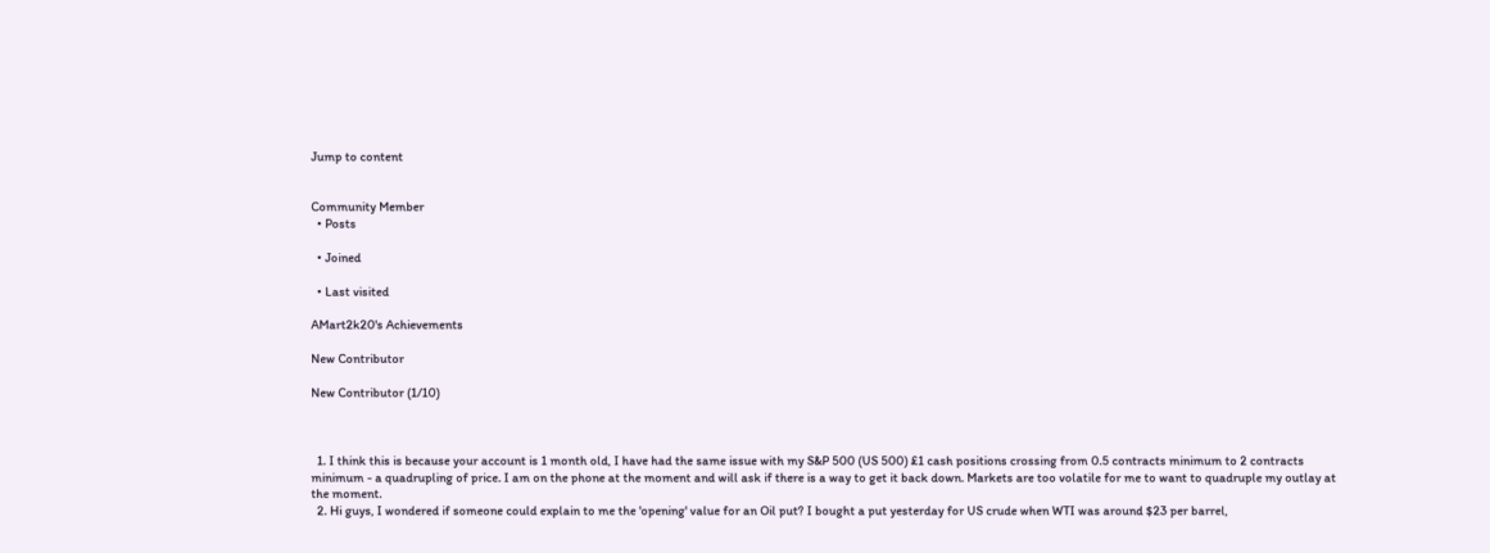Jump to content


Community Member
  • Posts

  • Joined

  • Last visited

AMart2k20's Achievements

New Contributor

New Contributor (1/10)



  1. I think this is because your account is 1 month old, I have had the same issue with my S&P 500 (US 500) £1 cash positions crossing from 0.5 contracts minimum to 2 contracts minimum - a quadrupling of price. I am on the phone at the moment and will ask if there is a way to get it back down. Markets are too volatile for me to want to quadruple my outlay at the moment.
  2. Hi guys, I wondered if someone could explain to me the 'opening' value for an Oil put? I bought a put yesterday for US crude when WTI was around $23 per barrel,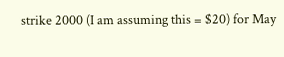strike 2000 (I am assuming this = $20) for May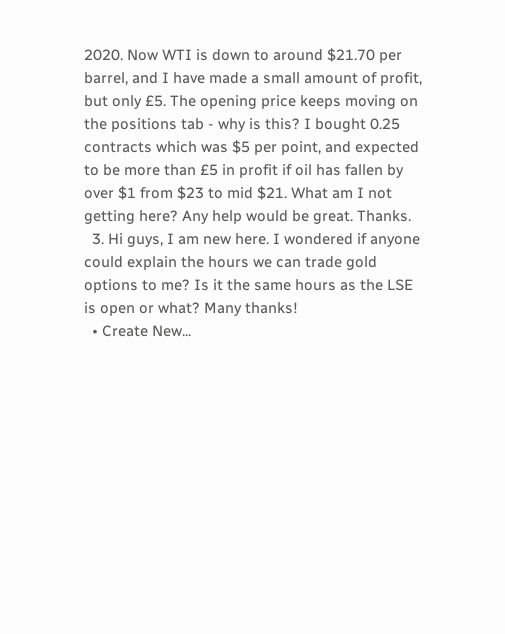2020. Now WTI is down to around $21.70 per barrel, and I have made a small amount of profit, but only £5. The opening price keeps moving on the positions tab - why is this? I bought 0.25 contracts which was $5 per point, and expected to be more than £5 in profit if oil has fallen by over $1 from $23 to mid $21. What am I not getting here? Any help would be great. Thanks.
  3. Hi guys, I am new here. I wondered if anyone could explain the hours we can trade gold options to me? Is it the same hours as the LSE is open or what? Many thanks!
  • Create New...